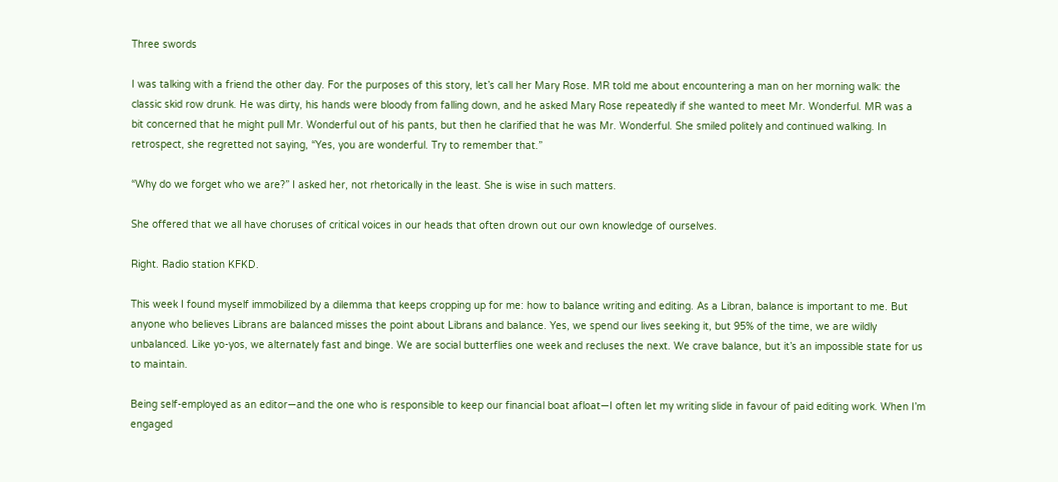Three swords

I was talking with a friend the other day. For the purposes of this story, let’s call her Mary Rose. MR told me about encountering a man on her morning walk: the classic skid row drunk. He was dirty, his hands were bloody from falling down, and he asked Mary Rose repeatedly if she wanted to meet Mr. Wonderful. MR was a bit concerned that he might pull Mr. Wonderful out of his pants, but then he clarified that he was Mr. Wonderful. She smiled politely and continued walking. In retrospect, she regretted not saying, “Yes, you are wonderful. Try to remember that.”

“Why do we forget who we are?” I asked her, not rhetorically in the least. She is wise in such matters.

She offered that we all have choruses of critical voices in our heads that often drown out our own knowledge of ourselves.

Right. Radio station KFKD.

This week I found myself immobilized by a dilemma that keeps cropping up for me: how to balance writing and editing. As a Libran, balance is important to me. But anyone who believes Librans are balanced misses the point about Librans and balance. Yes, we spend our lives seeking it, but 95% of the time, we are wildly unbalanced. Like yo-yos, we alternately fast and binge. We are social butterflies one week and recluses the next. We crave balance, but it’s an impossible state for us to maintain.

Being self-employed as an editor—and the one who is responsible to keep our financial boat afloat—I often let my writing slide in favour of paid editing work. When I’m engaged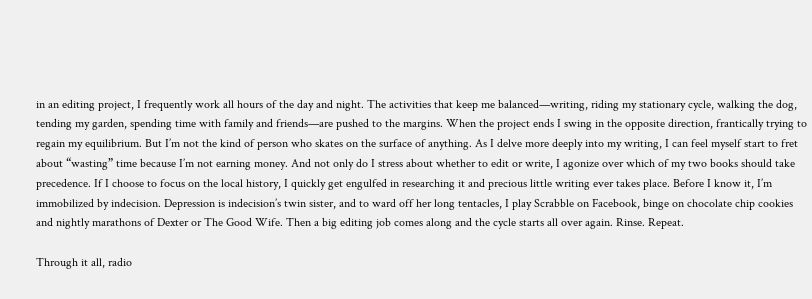in an editing project, I frequently work all hours of the day and night. The activities that keep me balanced—writing, riding my stationary cycle, walking the dog, tending my garden, spending time with family and friends—are pushed to the margins. When the project ends I swing in the opposite direction, frantically trying to regain my equilibrium. But I’m not the kind of person who skates on the surface of anything. As I delve more deeply into my writing, I can feel myself start to fret about “wasting” time because I’m not earning money. And not only do I stress about whether to edit or write, I agonize over which of my two books should take precedence. If I choose to focus on the local history, I quickly get engulfed in researching it and precious little writing ever takes place. Before I know it, I’m immobilized by indecision. Depression is indecision’s twin sister, and to ward off her long tentacles, I play Scrabble on Facebook, binge on chocolate chip cookies and nightly marathons of Dexter or The Good Wife. Then a big editing job comes along and the cycle starts all over again. Rinse. Repeat.

Through it all, radio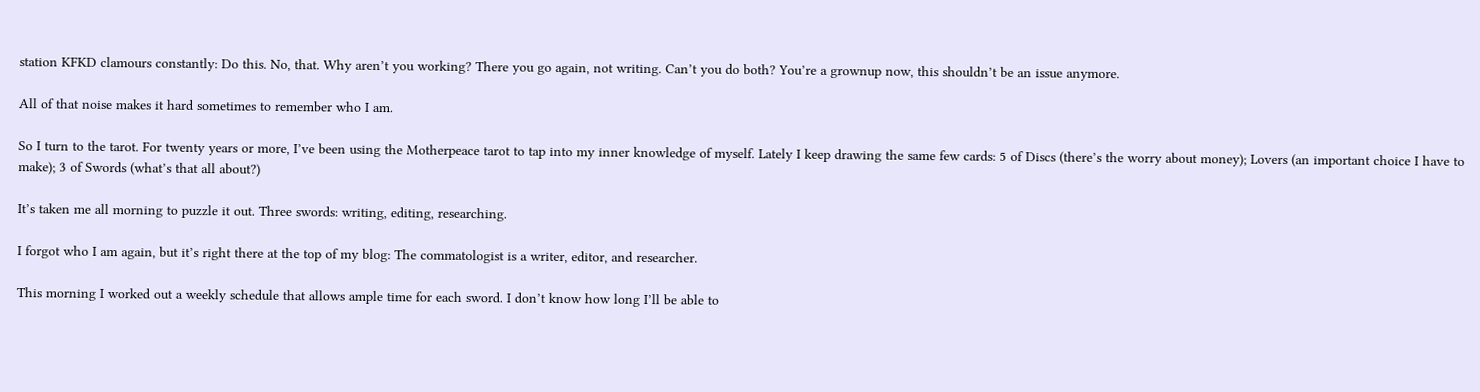station KFKD clamours constantly: Do this. No, that. Why aren’t you working? There you go again, not writing. Can’t you do both? You’re a grownup now, this shouldn’t be an issue anymore.

All of that noise makes it hard sometimes to remember who I am.

So I turn to the tarot. For twenty years or more, I’ve been using the Motherpeace tarot to tap into my inner knowledge of myself. Lately I keep drawing the same few cards: 5 of Discs (there’s the worry about money); Lovers (an important choice I have to make); 3 of Swords (what’s that all about?)

It’s taken me all morning to puzzle it out. Three swords: writing, editing, researching.

I forgot who I am again, but it’s right there at the top of my blog: The commatologist is a writer, editor, and researcher.

This morning I worked out a weekly schedule that allows ample time for each sword. I don’t know how long I’ll be able to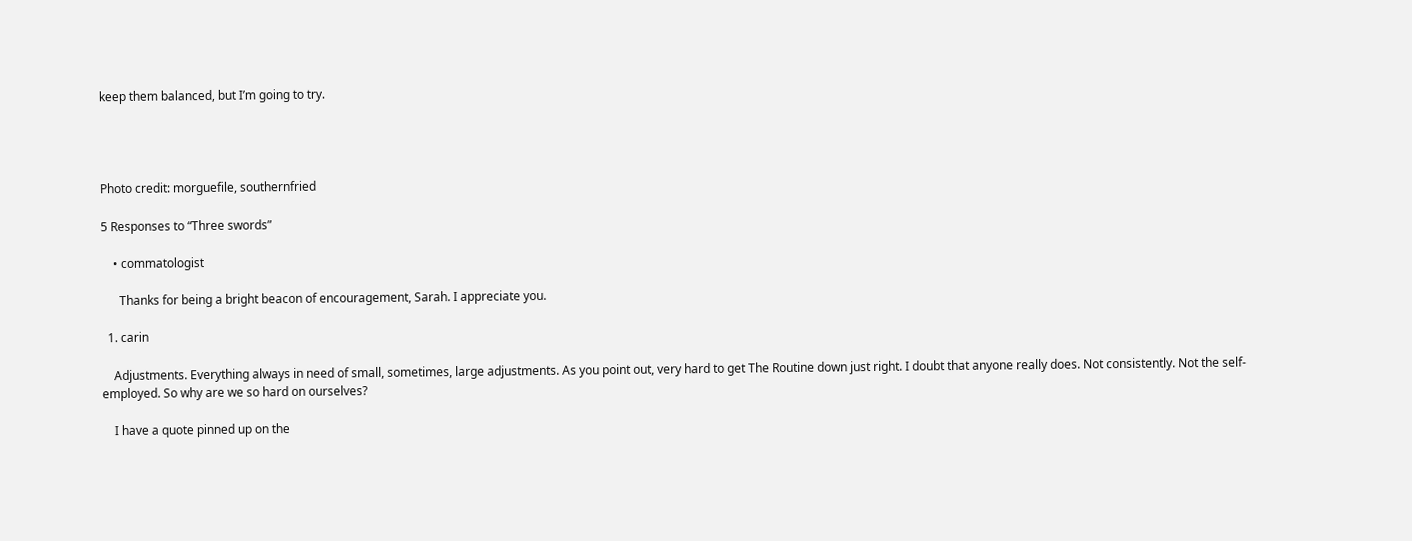keep them balanced, but I’m going to try.




Photo credit: morguefile, southernfried

5 Responses to “Three swords”

    • commatologist

      Thanks for being a bright beacon of encouragement, Sarah. I appreciate you.

  1. carin

    Adjustments. Everything always in need of small, sometimes, large adjustments. As you point out, very hard to get The Routine down just right. I doubt that anyone really does. Not consistently. Not the self-employed. So why are we so hard on ourselves?

    I have a quote pinned up on the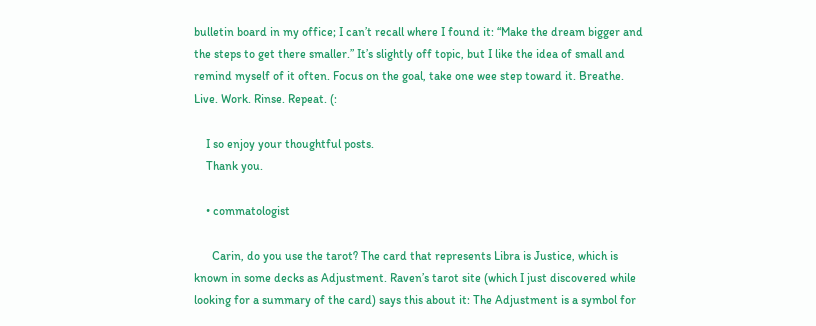bulletin board in my office; I can’t recall where I found it: “Make the dream bigger and the steps to get there smaller.” It’s slightly off topic, but I like the idea of small and remind myself of it often. Focus on the goal, take one wee step toward it. Breathe. Live. Work. Rinse. Repeat. (:

    I so enjoy your thoughtful posts.
    Thank you.

    • commatologist

      Carin, do you use the tarot? The card that represents Libra is Justice, which is known in some decks as Adjustment. Raven’s tarot site (which I just discovered while looking for a summary of the card) says this about it: The Adjustment is a symbol for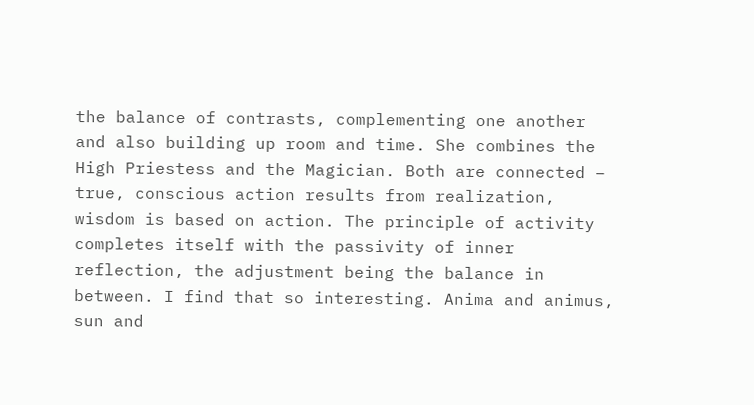the balance of contrasts, complementing one another and also building up room and time. She combines the High Priestess and the Magician. Both are connected – true, conscious action results from realization, wisdom is based on action. The principle of activity completes itself with the passivity of inner reflection, the adjustment being the balance in between. I find that so interesting. Anima and animus, sun and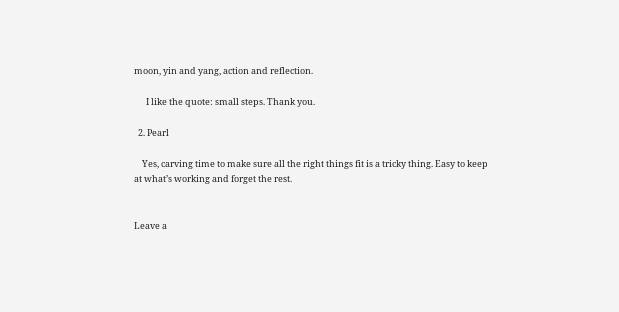moon, yin and yang, action and reflection.

      I like the quote: small steps. Thank you.

  2. Pearl

    Yes, carving time to make sure all the right things fit is a tricky thing. Easy to keep at what’s working and forget the rest.


Leave a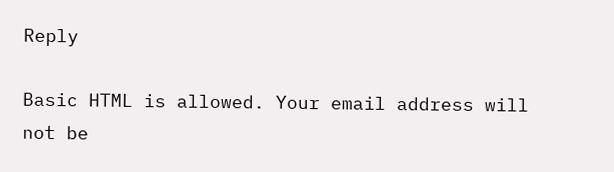Reply

Basic HTML is allowed. Your email address will not be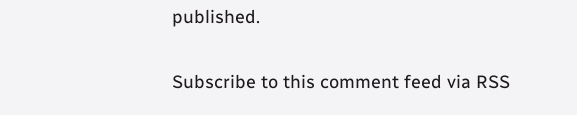published.

Subscribe to this comment feed via RSS